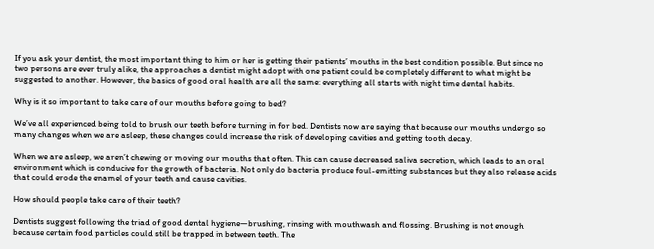If you ask your dentist, the most important thing to him or her is getting their patients’ mouths in the best condition possible. But since no two persons are ever truly alike, the approaches a dentist might adopt with one patient could be completely different to what might be suggested to another. However, the basics of good oral health are all the same: everything all starts with night time dental habits.

Why is it so important to take care of our mouths before going to bed?

We’ve all experienced being told to brush our teeth before turning in for bed. Dentists now are saying that because our mouths undergo so many changes when we are asleep, these changes could increase the risk of developing cavities and getting tooth decay.

When we are asleep, we aren’t chewing or moving our mouths that often. This can cause decreased saliva secretion, which leads to an oral environment which is conducive for the growth of bacteria. Not only do bacteria produce foul-emitting substances but they also release acids that could erode the enamel of your teeth and cause cavities.

How should people take care of their teeth?

Dentists suggest following the triad of good dental hygiene—brushing, rinsing with mouthwash and flossing. Brushing is not enough because certain food particles could still be trapped in between teeth. The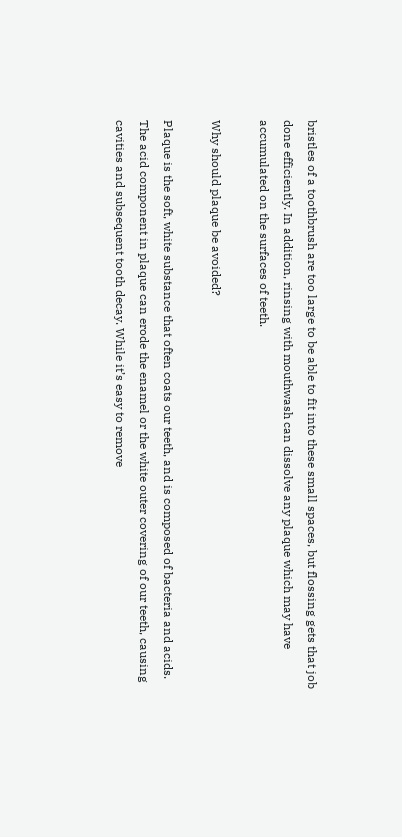bristles of a toothbrush are too large to be able to fit into these small spaces, but flossing gets that job done efficiently. In addition, rinsing with mouthwash can dissolve any plaque which may have accumulated on the surfaces of teeth.

Why should plaque be avoided?

Plaque is the soft, white substance that often coats our teeth, and is composed of bacteria and acids. The acid component in plaque can erode the enamel or the white outer covering of our teeth, causing cavities and subsequent tooth decay. While it’s easy to remove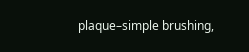plaque–simple brushing,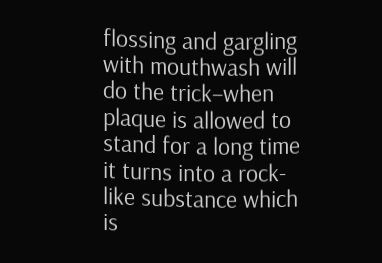flossing and gargling with mouthwash will do the trick–when plaque is allowed to stand for a long time it turns into a rock-like substance which is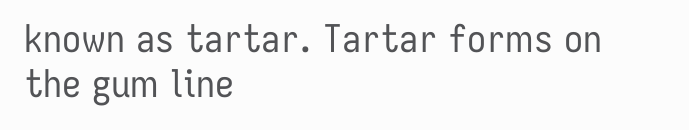known as tartar. Tartar forms on the gum line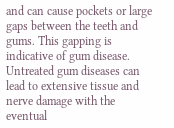and can cause pockets or large gaps between the teeth and gums. This gapping is indicative of gum disease. Untreated gum diseases can lead to extensive tissue and nerve damage with the eventual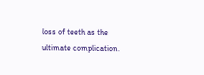loss of teeth as the ultimate complication.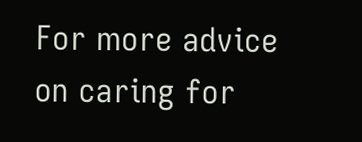For more advice on caring for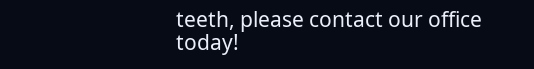teeth, please contact our office today!